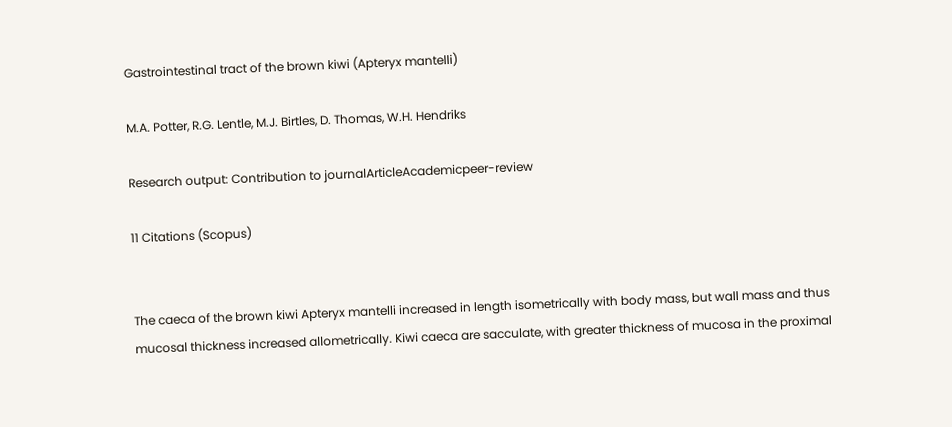Gastrointestinal tract of the brown kiwi (Apteryx mantelli)

M.A. Potter, R.G. Lentle, M.J. Birtles, D. Thomas, W.H. Hendriks

Research output: Contribution to journalArticleAcademicpeer-review

11 Citations (Scopus)


The caeca of the brown kiwi Apteryx mantelli increased in length isometrically with body mass, but wall mass and thus mucosal thickness increased allometrically. Kiwi caeca are sacculate, with greater thickness of mucosa in the proximal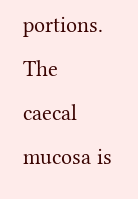portions. The caecal mucosa is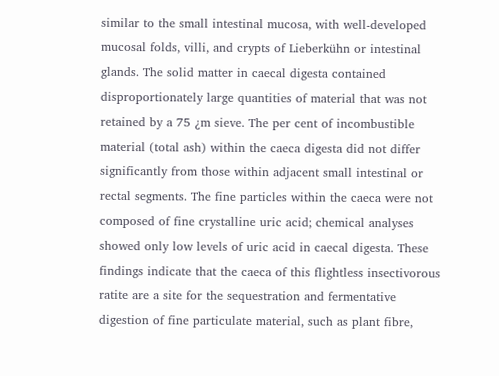similar to the small intestinal mucosa, with well-developed mucosal folds, villi, and crypts of Lieberkühn or intestinal glands. The solid matter in caecal digesta contained disproportionately large quantities of material that was not retained by a 75 ¿m sieve. The per cent of incombustible material (total ash) within the caeca digesta did not differ significantly from those within adjacent small intestinal or rectal segments. The fine particles within the caeca were not composed of fine crystalline uric acid; chemical analyses showed only low levels of uric acid in caecal digesta. These findings indicate that the caeca of this flightless insectivorous ratite are a site for the sequestration and fermentative digestion of fine particulate material, such as plant fibre,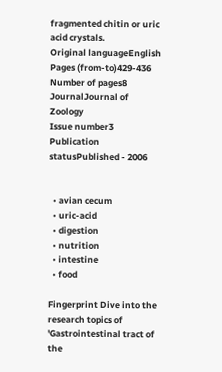fragmented chitin or uric acid crystals.
Original languageEnglish
Pages (from-to)429-436
Number of pages8
JournalJournal of Zoology
Issue number3
Publication statusPublished - 2006


  • avian cecum
  • uric-acid
  • digestion
  • nutrition
  • intestine
  • food

Fingerprint Dive into the research topics of 'Gastrointestinal tract of the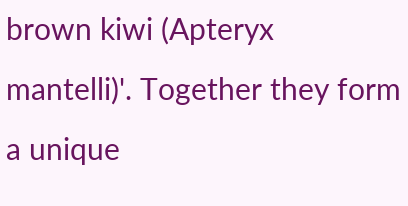brown kiwi (Apteryx mantelli)'. Together they form a unique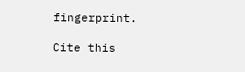fingerprint.

Cite this